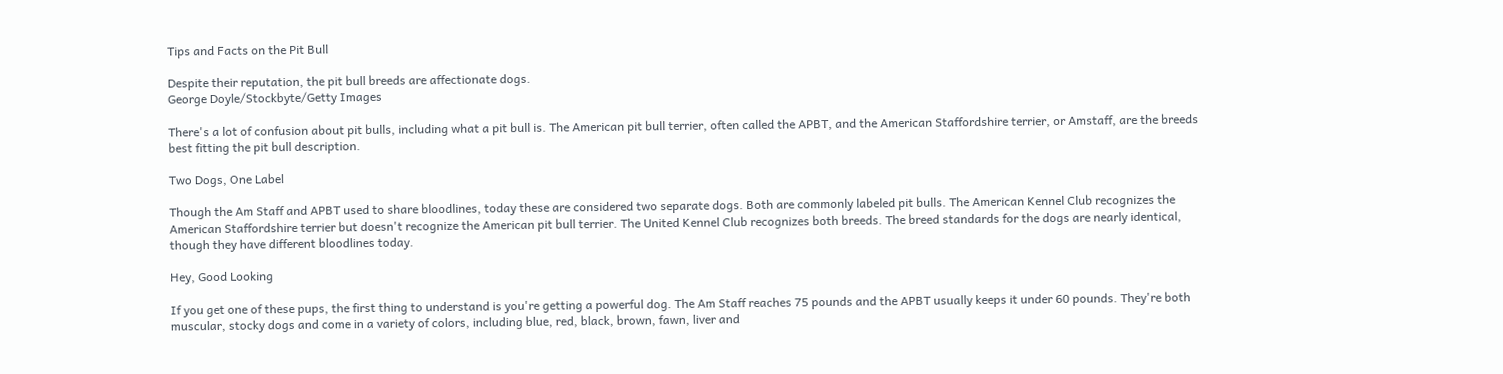Tips and Facts on the Pit Bull

Despite their reputation, the pit bull breeds are affectionate dogs.
George Doyle/Stockbyte/Getty Images

There's a lot of confusion about pit bulls, including what a pit bull is. The American pit bull terrier, often called the APBT, and the American Staffordshire terrier, or Amstaff, are the breeds best fitting the pit bull description.

Two Dogs, One Label

Though the Am Staff and APBT used to share bloodlines, today these are considered two separate dogs. Both are commonly labeled pit bulls. The American Kennel Club recognizes the American Staffordshire terrier but doesn't recognize the American pit bull terrier. The United Kennel Club recognizes both breeds. The breed standards for the dogs are nearly identical, though they have different bloodlines today.

Hey, Good Looking

If you get one of these pups, the first thing to understand is you're getting a powerful dog. The Am Staff reaches 75 pounds and the APBT usually keeps it under 60 pounds. They're both muscular, stocky dogs and come in a variety of colors, including blue, red, black, brown, fawn, liver and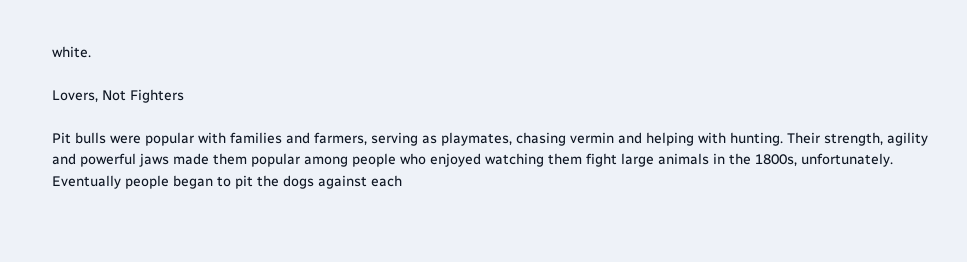white.

Lovers, Not Fighters

Pit bulls were popular with families and farmers, serving as playmates, chasing vermin and helping with hunting. Their strength, agility and powerful jaws made them popular among people who enjoyed watching them fight large animals in the 1800s, unfortunately. Eventually people began to pit the dogs against each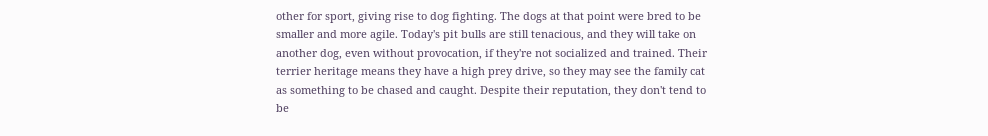other for sport, giving rise to dog fighting. The dogs at that point were bred to be smaller and more agile. Today's pit bulls are still tenacious, and they will take on another dog, even without provocation, if they're not socialized and trained. Their terrier heritage means they have a high prey drive, so they may see the family cat as something to be chased and caught. Despite their reputation, they don't tend to be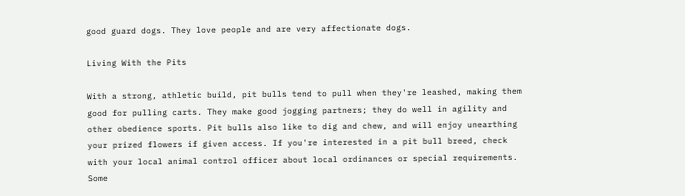good guard dogs. They love people and are very affectionate dogs.

Living With the Pits

With a strong, athletic build, pit bulls tend to pull when they're leashed, making them good for pulling carts. They make good jogging partners; they do well in agility and other obedience sports. Pit bulls also like to dig and chew, and will enjoy unearthing your prized flowers if given access. If you're interested in a pit bull breed, check with your local animal control officer about local ordinances or special requirements. Some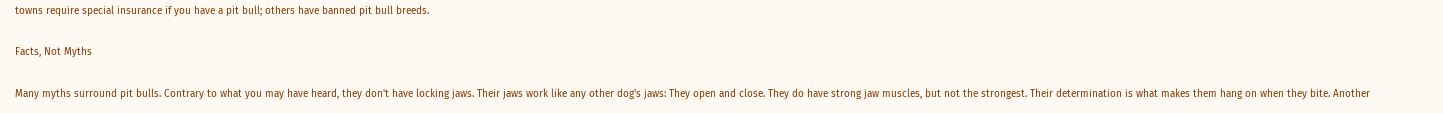towns require special insurance if you have a pit bull; others have banned pit bull breeds.

Facts, Not Myths

Many myths surround pit bulls. Contrary to what you may have heard, they don't have locking jaws. Their jaws work like any other dog's jaws: They open and close. They do have strong jaw muscles, but not the strongest. Their determination is what makes them hang on when they bite. Another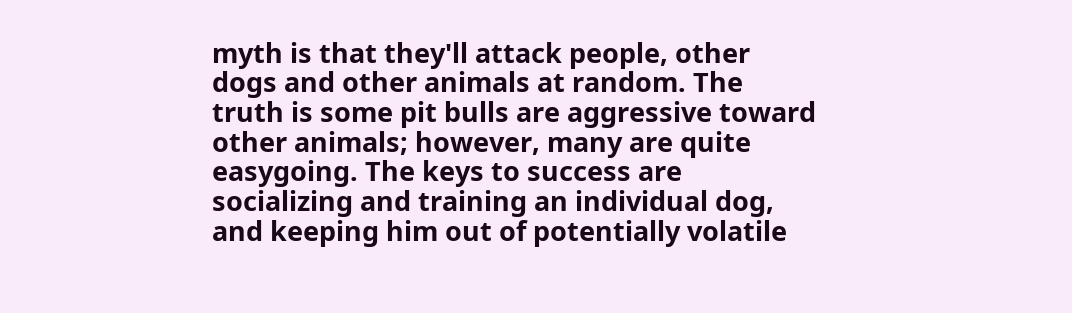myth is that they'll attack people, other dogs and other animals at random. The truth is some pit bulls are aggressive toward other animals; however, many are quite easygoing. The keys to success are socializing and training an individual dog, and keeping him out of potentially volatile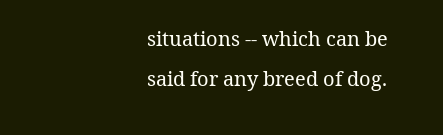situations -- which can be said for any breed of dog.